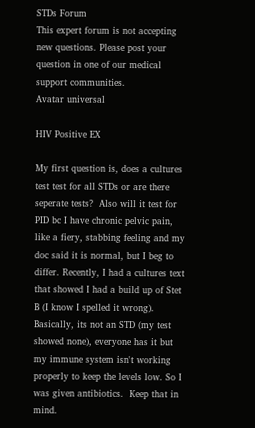STDs Forum
This expert forum is not accepting new questions. Please post your question in one of our medical support communities.
Avatar universal

HIV Positive EX

My first question is, does a cultures test test for all STDs or are there seperate tests?  Also will it test for PID bc I have chronic pelvic pain, like a fiery, stabbing feeling and my doc said it is normal, but I beg to differ. Recently, I had a cultures text that showed I had a build up of Stet B (I know I spelled it wrong). Basically, its not an STD (my test showed none), everyone has it but my immune system isn't working properly to keep the levels low. So I was given antibiotics.  Keep that in mind.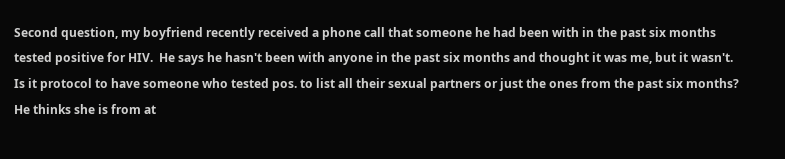Second question, my boyfriend recently received a phone call that someone he had been with in the past six months tested positive for HIV.  He says he hasn't been with anyone in the past six months and thought it was me, but it wasn't.  Is it protocol to have someone who tested pos. to list all their sexual partners or just the ones from the past six months?  He thinks she is from at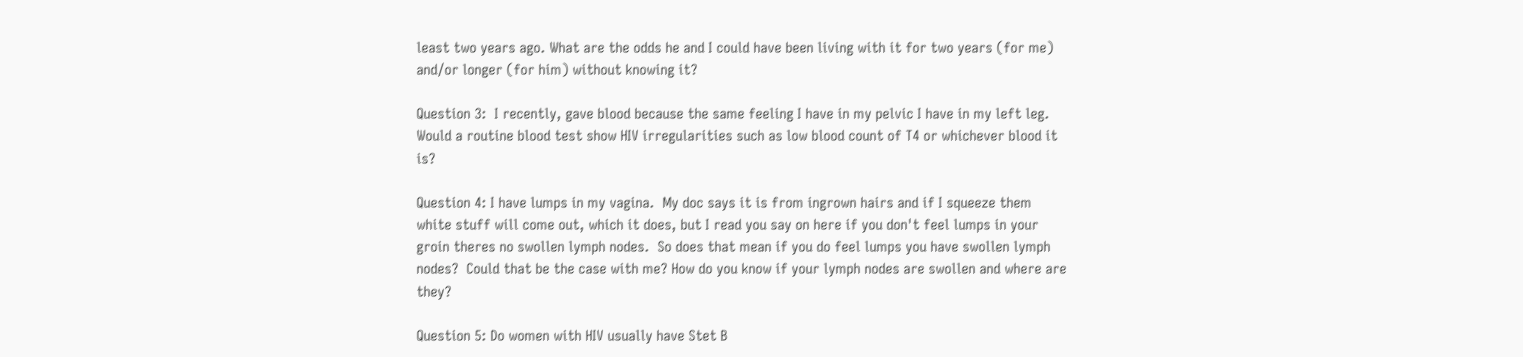least two years ago. What are the odds he and I could have been living with it for two years (for me) and/or longer (for him) without knowing it?

Question 3:  I recently, gave blood because the same feeling I have in my pelvic I have in my left leg.  Would a routine blood test show HIV irregularities such as low blood count of T4 or whichever blood it is?

Question 4: I have lumps in my vagina.  My doc says it is from ingrown hairs and if I squeeze them white stuff will come out, which it does, but I read you say on here if you don't feel lumps in your groin theres no swollen lymph nodes.  So does that mean if you do feel lumps you have swollen lymph nodes?  Could that be the case with me? How do you know if your lymph nodes are swollen and where are they?

Question 5: Do women with HIV usually have Stet B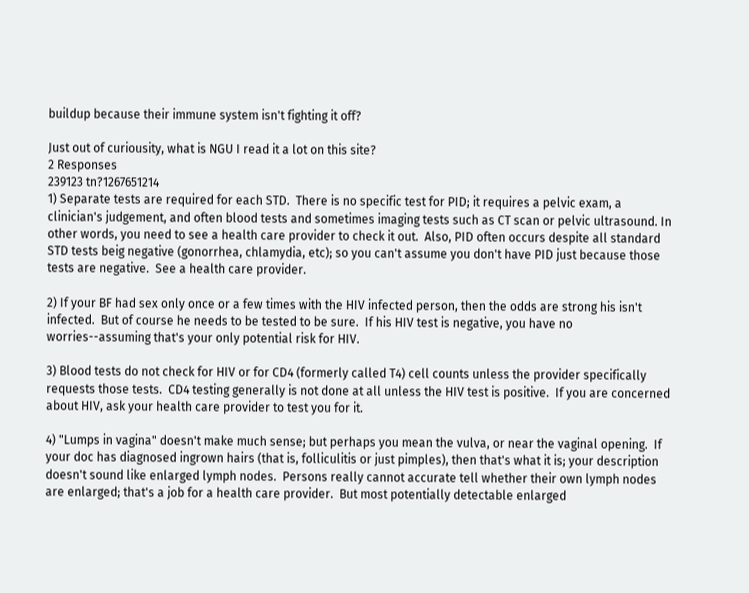buildup because their immune system isn't fighting it off?

Just out of curiousity, what is NGU I read it a lot on this site?
2 Responses
239123 tn?1267651214
1) Separate tests are required for each STD.  There is no specific test for PID; it requires a pelvic exam, a clinician's judgement, and often blood tests and sometimes imaging tests such as CT scan or pelvic ultrasound. In other words, you need to see a health care provider to check it out.  Also, PID often occurs despite all standard STD tests beig negative (gonorrhea, chlamydia, etc); so you can't assume you don't have PID just because those tests are negative.  See a health care provider.

2) If your BF had sex only once or a few times with the HIV infected person, then the odds are strong his isn't infected.  But of course he needs to be tested to be sure.  If his HIV test is negative, you have no worries--assuming that's your only potential risk for HIV.

3) Blood tests do not check for HIV or for CD4 (formerly called T4) cell counts unless the provider specifically requests those tests.  CD4 testing generally is not done at all unless the HIV test is positive.  If you are concerned about HIV, ask your health care provider to test you for it.

4) "Lumps in vagina" doesn't make much sense; but perhaps you mean the vulva, or near the vaginal opening.  If your doc has diagnosed ingrown hairs (that is, folliculitis or just pimples), then that's what it is; your description doesn't sound like enlarged lymph nodes.  Persons really cannot accurate tell whether their own lymph nodes are enlarged; that's a job for a health care provider.  But most potentially detectable enlarged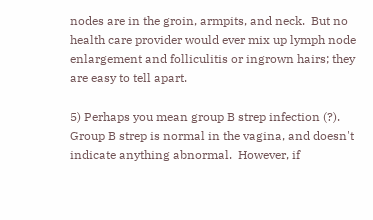nodes are in the groin, armpits, and neck.  But no health care provider would ever mix up lymph node enlargement and folliculitis or ingrown hairs; they are easy to tell apart.

5) Perhaps you mean group B strep infection (?).  Group B strep is normal in the vagina, and doesn't indicate anything abnormal.  However, if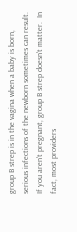group B strep is in the vagina when a baby is born, serious infections of the newborn sometimes can result.  If you aren't pregnant, group B strep doesn't matter.  In fact, most providers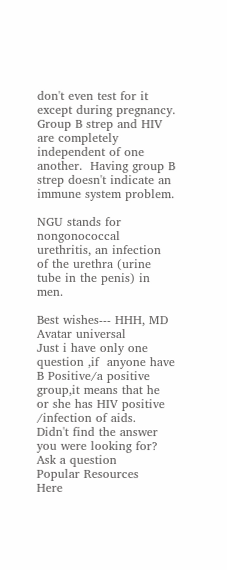don't even test for it except during pregnancy.  Group B strep and HIV are completely independent of one another.  Having group B strep doesn't indicate an immune system problem.

NGU stands for nongonococcal urethritis, an infection of the urethra (urine tube in the penis) in men.

Best wishes--- HHH, MD
Avatar universal
Just i have only one question ,if  anyone have B Positive/a positive group,it means that he or she has HIV positive /infection of aids.
Didn't find the answer you were looking for?
Ask a question
Popular Resources
Here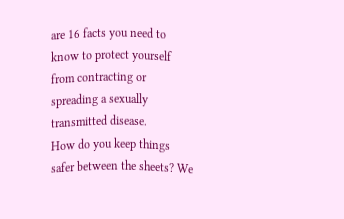are 16 facts you need to know to protect yourself from contracting or spreading a sexually transmitted disease.
How do you keep things safer between the sheets? We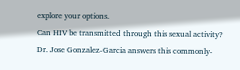explore your options.
Can HIV be transmitted through this sexual activity? Dr. Jose Gonzalez-Garcia answers this commonly-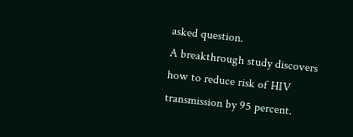asked question.
A breakthrough study discovers how to reduce risk of HIV transmission by 95 percent.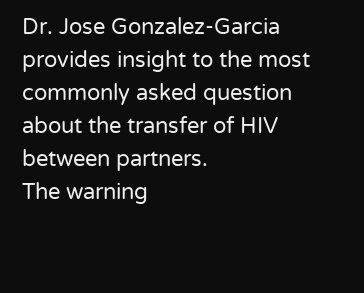Dr. Jose Gonzalez-Garcia provides insight to the most commonly asked question about the transfer of HIV between partners.
The warning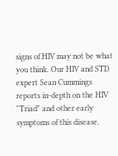signs of HIV may not be what you think. Our HIV and STD expert Sean Cummings reports in-depth on the HIV "Triad" and other early symptoms of this disease.